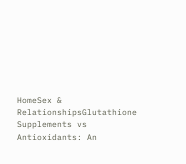HomeSex & RelationshipsGlutathione Supplements vs Antioxidants: An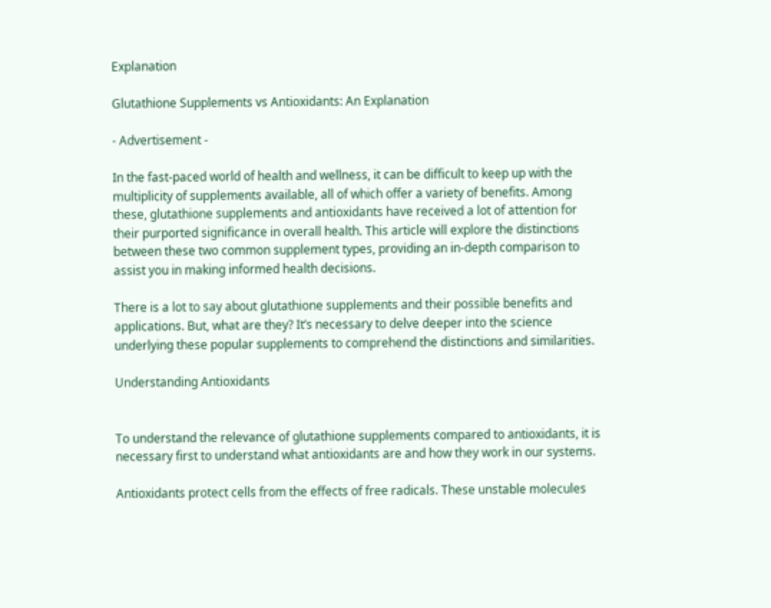Explanation

Glutathione Supplements vs Antioxidants: An Explanation

- Advertisement -

In the fast-paced world of health and wellness, it can be difficult to keep up with the multiplicity of supplements available, all of which offer a variety of benefits. Among these, glutathione supplements and antioxidants have received a lot of attention for their purported significance in overall health. This article will explore the distinctions between these two common supplement types, providing an in-depth comparison to assist you in making informed health decisions.

There is a lot to say about glutathione supplements and their possible benefits and applications. But, what are they? It’s necessary to delve deeper into the science underlying these popular supplements to comprehend the distinctions and similarities.

Understanding Antioxidants


To understand the relevance of glutathione supplements compared to antioxidants, it is necessary first to understand what antioxidants are and how they work in our systems.

Antioxidants protect cells from the effects of free radicals. These unstable molecules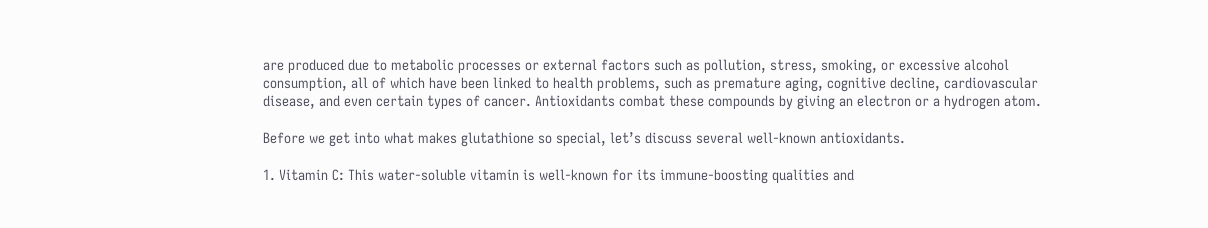are produced due to metabolic processes or external factors such as pollution, stress, smoking, or excessive alcohol consumption, all of which have been linked to health problems, such as premature aging, cognitive decline, cardiovascular disease, and even certain types of cancer. Antioxidants combat these compounds by giving an electron or a hydrogen atom.

Before we get into what makes glutathione so special, let’s discuss several well-known antioxidants.

1. Vitamin C: This water-soluble vitamin is well-known for its immune-boosting qualities and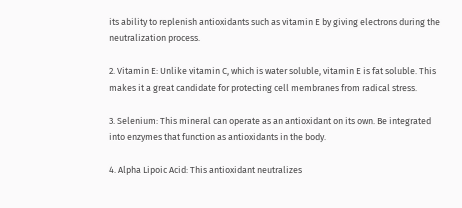its ability to replenish antioxidants such as vitamin E by giving electrons during the neutralization process.

2. Vitamin E: Unlike vitamin C, which is water soluble, vitamin E is fat soluble. This makes it a great candidate for protecting cell membranes from radical stress.

3. Selenium: This mineral can operate as an antioxidant on its own. Be integrated into enzymes that function as antioxidants in the body.

4. Alpha Lipoic Acid: This antioxidant neutralizes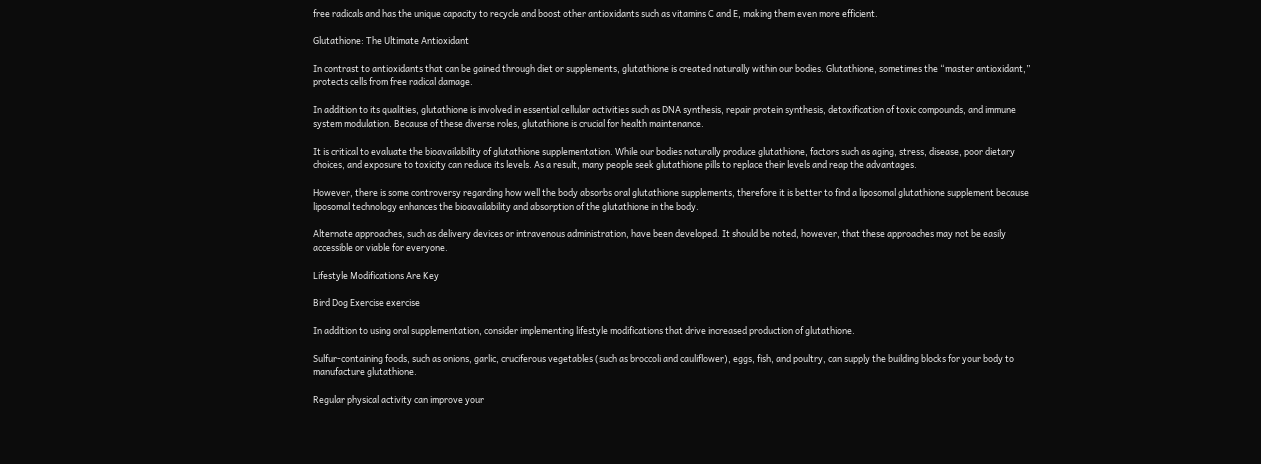free radicals and has the unique capacity to recycle and boost other antioxidants such as vitamins C and E, making them even more efficient.

Glutathione: The Ultimate Antioxidant

In contrast to antioxidants that can be gained through diet or supplements, glutathione is created naturally within our bodies. Glutathione, sometimes the “master antioxidant,” protects cells from free radical damage.

In addition to its qualities, glutathione is involved in essential cellular activities such as DNA synthesis, repair protein synthesis, detoxification of toxic compounds, and immune system modulation. Because of these diverse roles, glutathione is crucial for health maintenance.

It is critical to evaluate the bioavailability of glutathione supplementation. While our bodies naturally produce glutathione, factors such as aging, stress, disease, poor dietary choices, and exposure to toxicity can reduce its levels. As a result, many people seek glutathione pills to replace their levels and reap the advantages.

However, there is some controversy regarding how well the body absorbs oral glutathione supplements, therefore it is better to find a liposomal glutathione supplement because liposomal technology enhances the bioavailability and absorption of the glutathione in the body.

Alternate approaches, such as delivery devices or intravenous administration, have been developed. It should be noted, however, that these approaches may not be easily accessible or viable for everyone.

Lifestyle Modifications Are Key

Bird Dog Exercise exercise

In addition to using oral supplementation, consider implementing lifestyle modifications that drive increased production of glutathione.

Sulfur-containing foods, such as onions, garlic, cruciferous vegetables (such as broccoli and cauliflower), eggs, fish, and poultry, can supply the building blocks for your body to manufacture glutathione.

Regular physical activity can improve your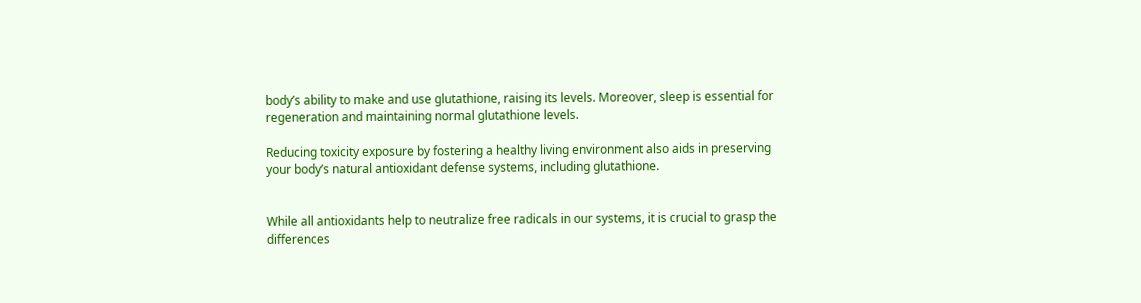body’s ability to make and use glutathione, raising its levels. Moreover, sleep is essential for regeneration and maintaining normal glutathione levels.

Reducing toxicity exposure by fostering a healthy living environment also aids in preserving your body’s natural antioxidant defense systems, including glutathione.


While all antioxidants help to neutralize free radicals in our systems, it is crucial to grasp the differences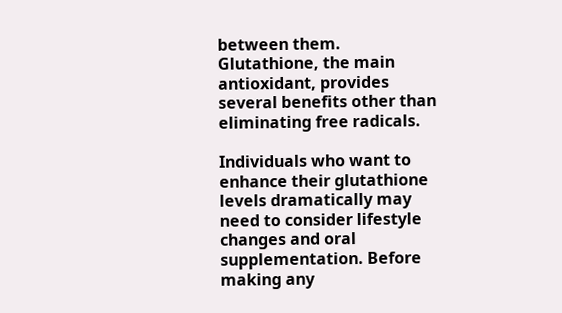between them. Glutathione, the main antioxidant, provides several benefits other than eliminating free radicals.

Individuals who want to enhance their glutathione levels dramatically may need to consider lifestyle changes and oral supplementation. Before making any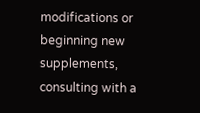modifications or beginning new supplements, consulting with a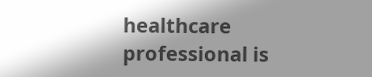healthcare professional is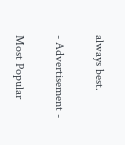always best.

- Advertisement -

Most Popular